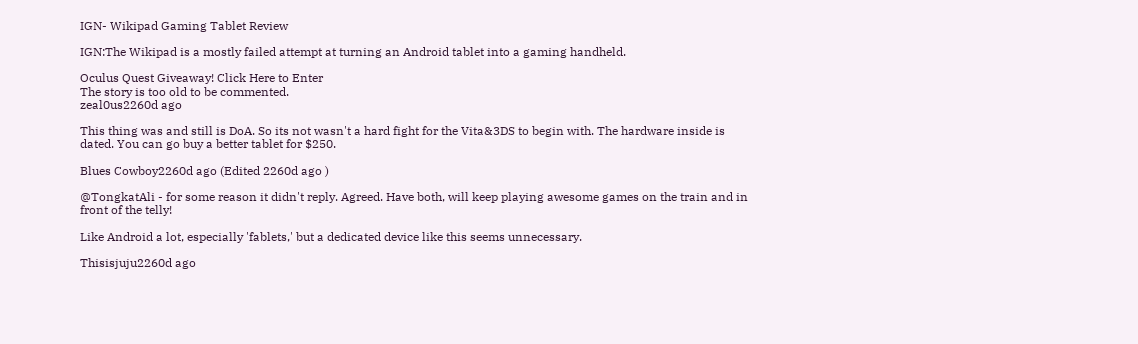IGN- Wikipad Gaming Tablet Review

IGN:The Wikipad is a mostly failed attempt at turning an Android tablet into a gaming handheld.

Oculus Quest Giveaway! Click Here to Enter
The story is too old to be commented.
zeal0us2260d ago

This thing was and still is DoA. So its not wasn't a hard fight for the Vita&3DS to begin with. The hardware inside is dated. You can go buy a better tablet for $250.

Blues Cowboy2260d ago (Edited 2260d ago )

@TongkatAli - for some reason it didn't reply. Agreed. Have both, will keep playing awesome games on the train and in front of the telly!

Like Android a lot, especially 'fablets,' but a dedicated device like this seems unnecessary.

Thisisjuju2260d ago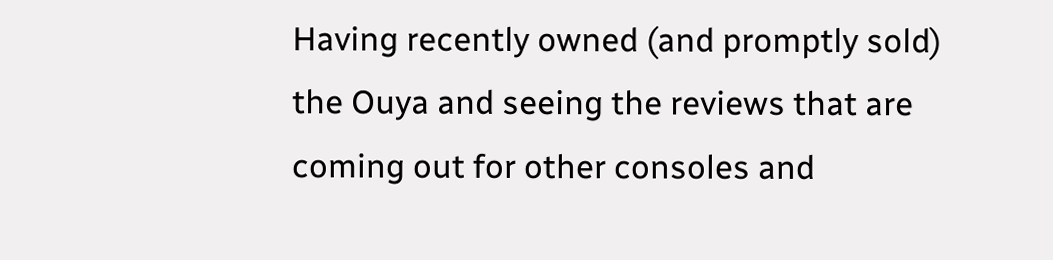Having recently owned (and promptly sold) the Ouya and seeing the reviews that are coming out for other consoles and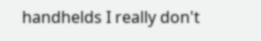handhelds I really don't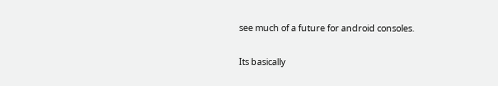see much of a future for android consoles.

Its basically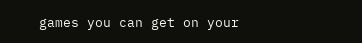games you can get on your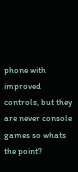phone with improved controls, but they are never console games so whats the point?